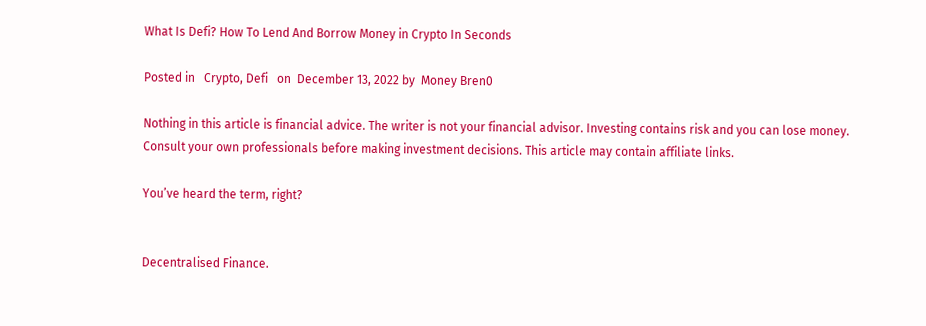What Is Defi? How To Lend And Borrow Money in Crypto In Seconds

Posted in   Crypto, Defi   on  December 13, 2022 by  Money Bren0

Nothing in this article is financial advice. The writer is not your financial advisor. Investing contains risk and you can lose money. Consult your own professionals before making investment decisions. This article may contain affiliate links.

You’ve heard the term, right?


Decentralised Finance.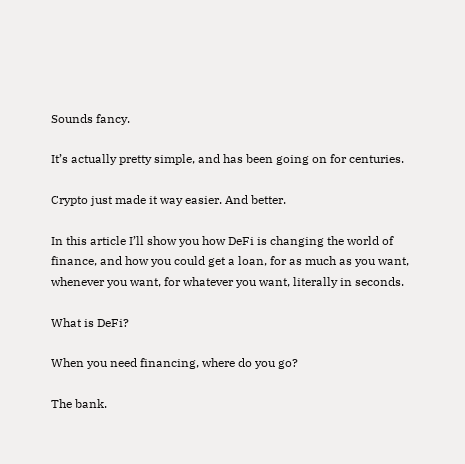Sounds fancy.

It’s actually pretty simple, and has been going on for centuries.

Crypto just made it way easier. And better.

In this article I’ll show you how DeFi is changing the world of finance, and how you could get a loan, for as much as you want, whenever you want, for whatever you want, literally in seconds.

What is DeFi?

When you need financing, where do you go?

The bank.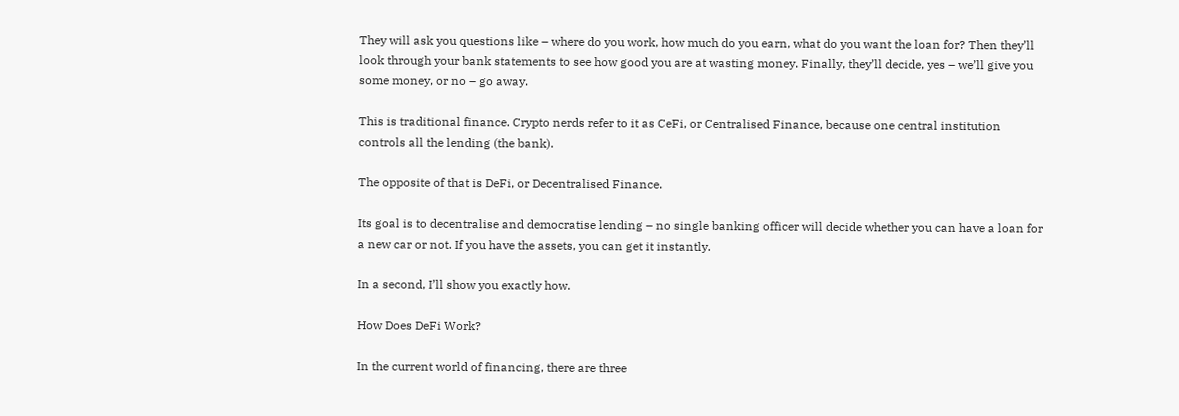They will ask you questions like – where do you work, how much do you earn, what do you want the loan for? Then they’ll look through your bank statements to see how good you are at wasting money. Finally, they’ll decide, yes – we’ll give you some money, or no – go away.

This is traditional finance. Crypto nerds refer to it as CeFi, or Centralised Finance, because one central institution controls all the lending (the bank).

The opposite of that is DeFi, or Decentralised Finance.

Its goal is to decentralise and democratise lending – no single banking officer will decide whether you can have a loan for a new car or not. If you have the assets, you can get it instantly.

In a second, I’ll show you exactly how.

How Does DeFi Work?

In the current world of financing, there are three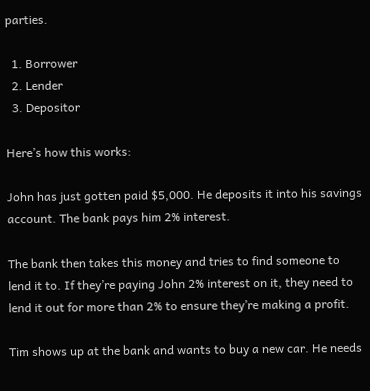parties.

  1. Borrower
  2. Lender
  3. Depositor

Here’s how this works:

John has just gotten paid $5,000. He deposits it into his savings account. The bank pays him 2% interest.

The bank then takes this money and tries to find someone to lend it to. If they’re paying John 2% interest on it, they need to lend it out for more than 2% to ensure they’re making a profit.

Tim shows up at the bank and wants to buy a new car. He needs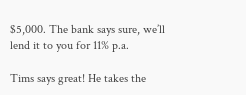$5,000. The bank says sure, we’ll lend it to you for 11% p.a.

Tims says great! He takes the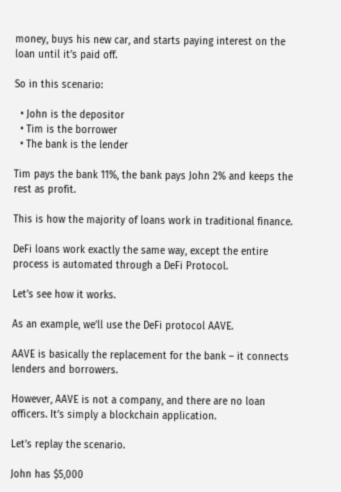money, buys his new car, and starts paying interest on the loan until it’s paid off.

So in this scenario:

  • John is the depositor
  • Tim is the borrower
  • The bank is the lender

Tim pays the bank 11%, the bank pays John 2% and keeps the rest as profit.

This is how the majority of loans work in traditional finance.

DeFi loans work exactly the same way, except the entire process is automated through a DeFi Protocol.

Let’s see how it works.

As an example, we’ll use the DeFi protocol AAVE.

AAVE is basically the replacement for the bank – it connects lenders and borrowers.

However, AAVE is not a company, and there are no loan officers. It’s simply a blockchain application.

Let’s replay the scenario.

John has $5,000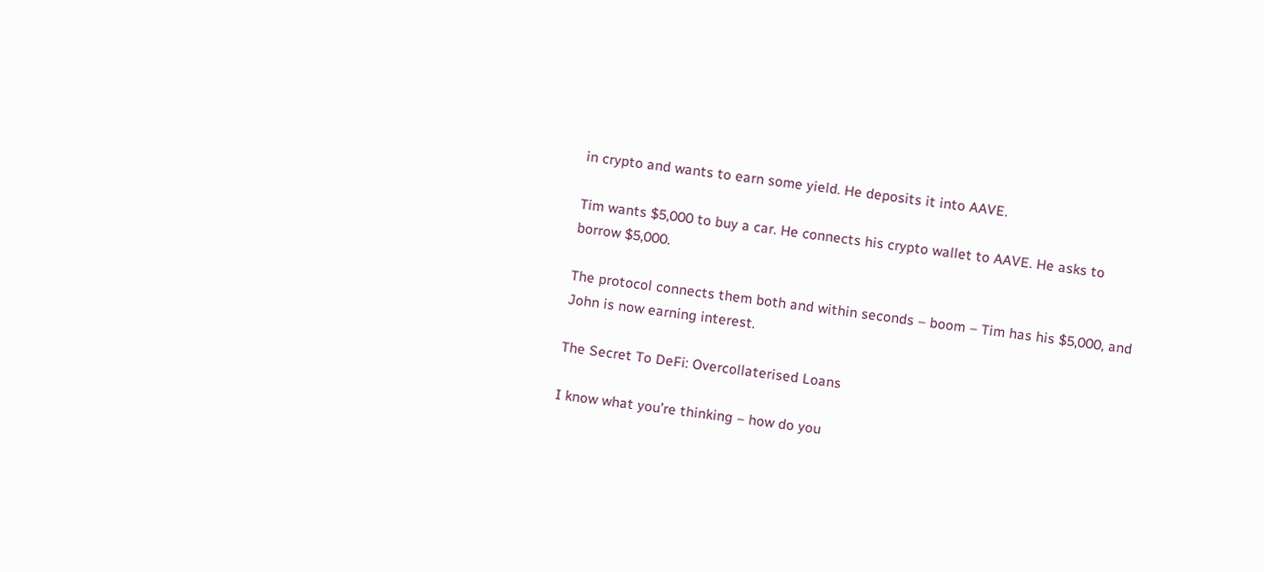in crypto and wants to earn some yield. He deposits it into AAVE.

Tim wants $5,000 to buy a car. He connects his crypto wallet to AAVE. He asks to borrow $5,000.

The protocol connects them both and within seconds – boom – Tim has his $5,000, and John is now earning interest.

The Secret To DeFi: Overcollaterised Loans

I know what you’re thinking – how do you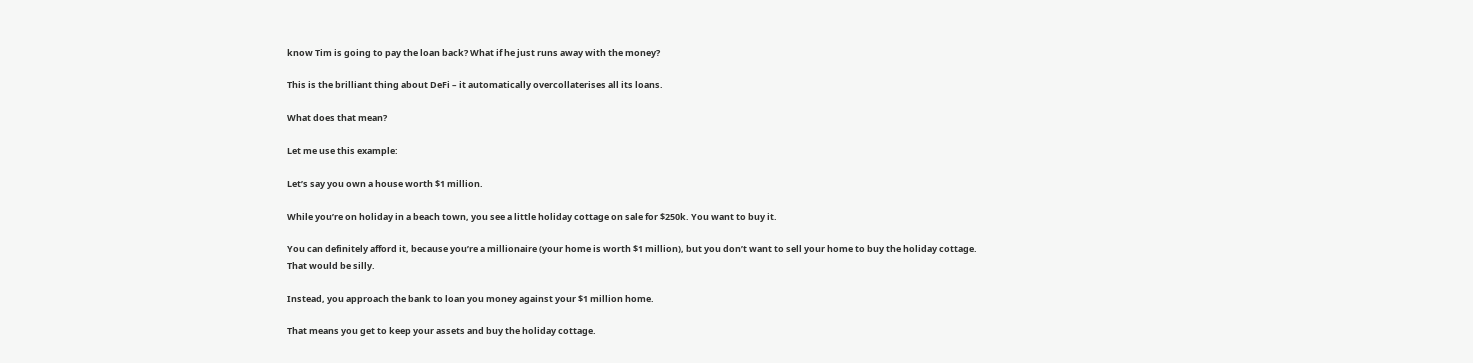know Tim is going to pay the loan back? What if he just runs away with the money?

This is the brilliant thing about DeFi – it automatically overcollaterises all its loans.

What does that mean?

Let me use this example:

Let’s say you own a house worth $1 million.

While you’re on holiday in a beach town, you see a little holiday cottage on sale for $250k. You want to buy it.

You can definitely afford it, because you’re a millionaire (your home is worth $1 million), but you don’t want to sell your home to buy the holiday cottage. That would be silly.

Instead, you approach the bank to loan you money against your $1 million home.

That means you get to keep your assets and buy the holiday cottage.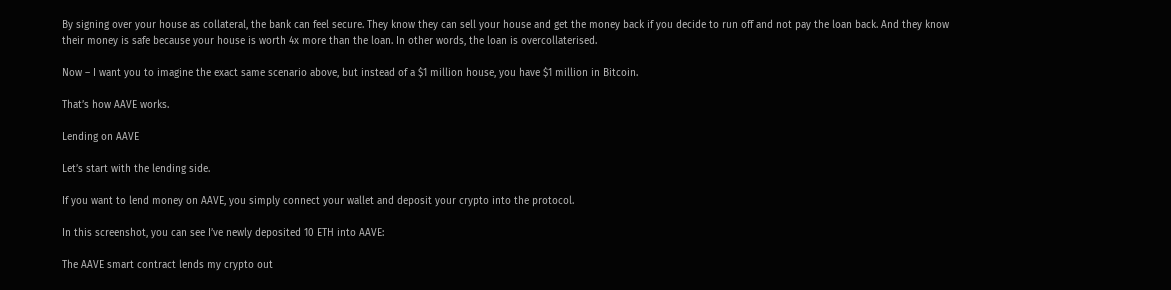By signing over your house as collateral, the bank can feel secure. They know they can sell your house and get the money back if you decide to run off and not pay the loan back. And they know their money is safe because your house is worth 4x more than the loan. In other words, the loan is overcollaterised.

Now – I want you to imagine the exact same scenario above, but instead of a $1 million house, you have $1 million in Bitcoin.

That’s how AAVE works.

Lending on AAVE

Let’s start with the lending side.

If you want to lend money on AAVE, you simply connect your wallet and deposit your crypto into the protocol.

In this screenshot, you can see I’ve newly deposited 10 ETH into AAVE:

The AAVE smart contract lends my crypto out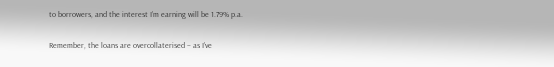to borrowers, and the interest I’m earning will be 1.79% p.a.

Remember, the loans are overcollaterised – as I’ve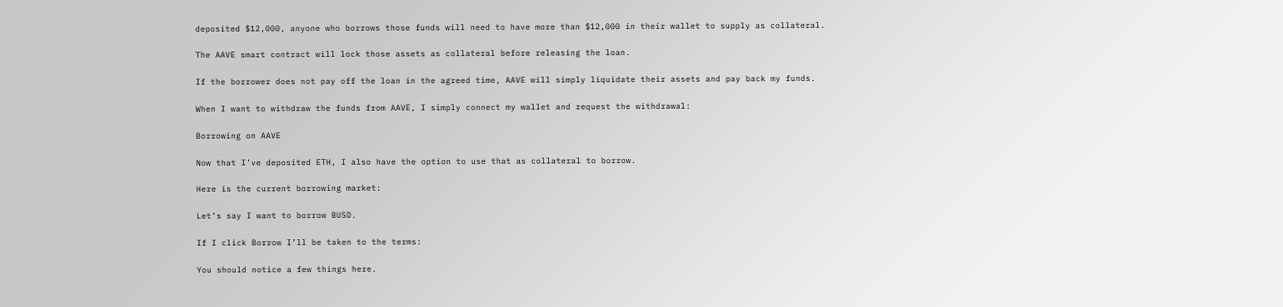deposited $12,000, anyone who borrows those funds will need to have more than $12,000 in their wallet to supply as collateral.

The AAVE smart contract will lock those assets as collateral before releasing the loan.

If the borrower does not pay off the loan in the agreed time, AAVE will simply liquidate their assets and pay back my funds.

When I want to withdraw the funds from AAVE, I simply connect my wallet and request the withdrawal:

Borrowing on AAVE

Now that I’ve deposited ETH, I also have the option to use that as collateral to borrow.

Here is the current borrowing market:

Let’s say I want to borrow BUSD.

If I click Borrow I’ll be taken to the terms:

You should notice a few things here.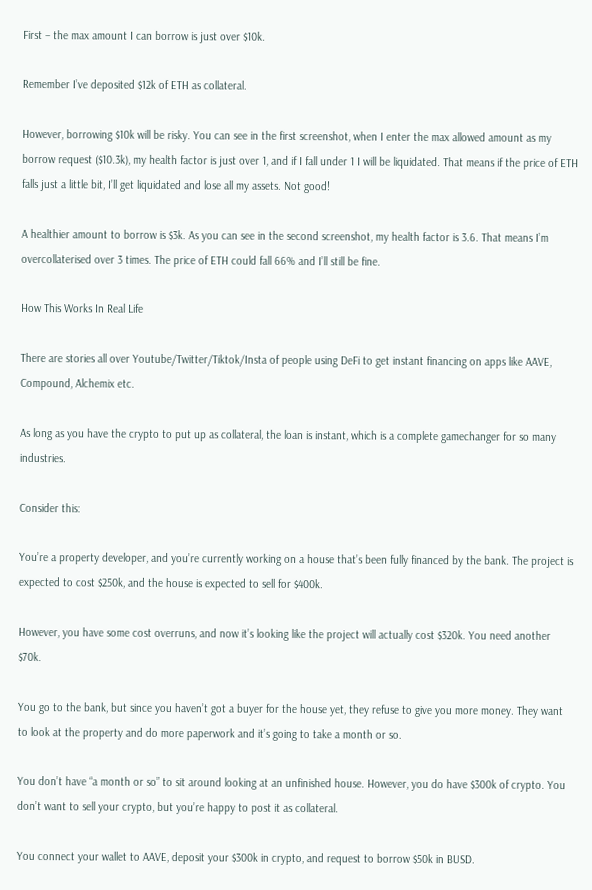First – the max amount I can borrow is just over $10k.

Remember I’ve deposited $12k of ETH as collateral.

However, borrowing $10k will be risky. You can see in the first screenshot, when I enter the max allowed amount as my borrow request ($10.3k), my health factor is just over 1, and if I fall under 1 I will be liquidated. That means if the price of ETH falls just a little bit, I’ll get liquidated and lose all my assets. Not good!

A healthier amount to borrow is $3k. As you can see in the second screenshot, my health factor is 3.6. That means I’m overcollaterised over 3 times. The price of ETH could fall 66% and I’ll still be fine.

How This Works In Real Life

There are stories all over Youtube/Twitter/Tiktok/Insta of people using DeFi to get instant financing on apps like AAVE, Compound, Alchemix etc.

As long as you have the crypto to put up as collateral, the loan is instant, which is a complete gamechanger for so many industries.

Consider this:

You’re a property developer, and you’re currently working on a house that’s been fully financed by the bank. The project is expected to cost $250k, and the house is expected to sell for $400k.

However, you have some cost overruns, and now it’s looking like the project will actually cost $320k. You need another $70k.

You go to the bank, but since you haven’t got a buyer for the house yet, they refuse to give you more money. They want to look at the property and do more paperwork and it’s going to take a month or so.

You don’t have “a month or so” to sit around looking at an unfinished house. However, you do have $300k of crypto. You don’t want to sell your crypto, but you’re happy to post it as collateral.

You connect your wallet to AAVE, deposit your $300k in crypto, and request to borrow $50k in BUSD.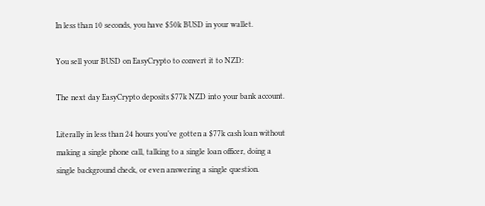In less than 10 seconds, you have $50k BUSD in your wallet.

You sell your BUSD on EasyCrypto to convert it to NZD:

The next day EasyCrypto deposits $77k NZD into your bank account.

Literally in less than 24 hours you’ve gotten a $77k cash loan without making a single phone call, talking to a single loan officer, doing a single background check, or even answering a single question.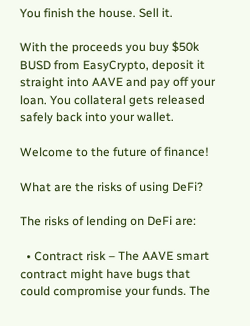You finish the house. Sell it.

With the proceeds you buy $50k BUSD from EasyCrypto, deposit it straight into AAVE and pay off your loan. You collateral gets released safely back into your wallet.

Welcome to the future of finance!

What are the risks of using DeFi?

The risks of lending on DeFi are:

  • Contract risk – The AAVE smart contract might have bugs that could compromise your funds. The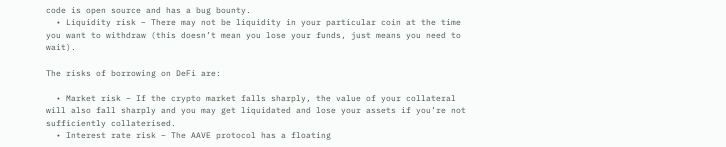code is open source and has a bug bounty.
  • Liquidity risk – There may not be liquidity in your particular coin at the time you want to withdraw (this doesn’t mean you lose your funds, just means you need to wait).

The risks of borrowing on DeFi are:

  • Market risk – If the crypto market falls sharply, the value of your collateral will also fall sharply and you may get liquidated and lose your assets if you’re not sufficiently collaterised.
  • Interest rate risk – The AAVE protocol has a floating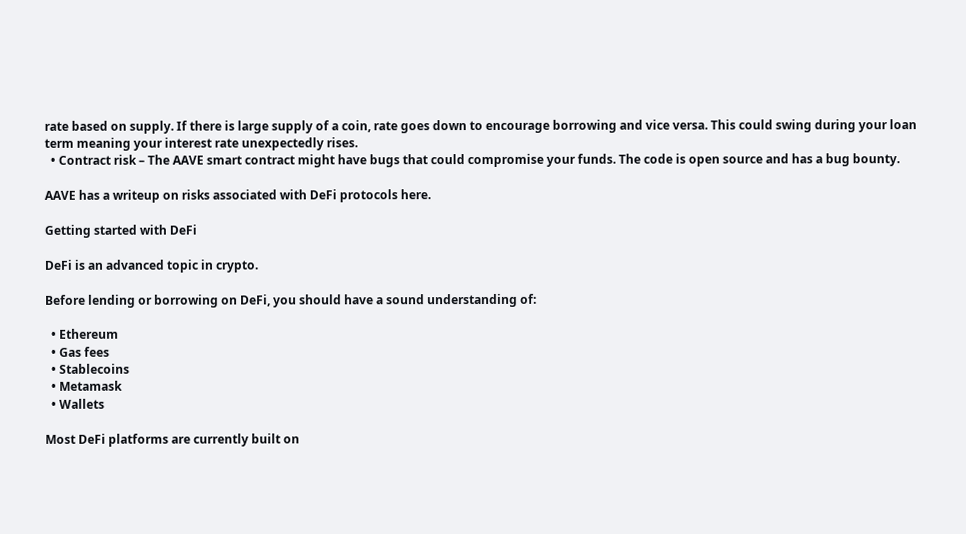rate based on supply. If there is large supply of a coin, rate goes down to encourage borrowing and vice versa. This could swing during your loan term meaning your interest rate unexpectedly rises.
  • Contract risk – The AAVE smart contract might have bugs that could compromise your funds. The code is open source and has a bug bounty.

AAVE has a writeup on risks associated with DeFi protocols here.

Getting started with DeFi

DeFi is an advanced topic in crypto.

Before lending or borrowing on DeFi, you should have a sound understanding of:

  • Ethereum
  • Gas fees
  • Stablecoins
  • Metamask
  • Wallets

Most DeFi platforms are currently built on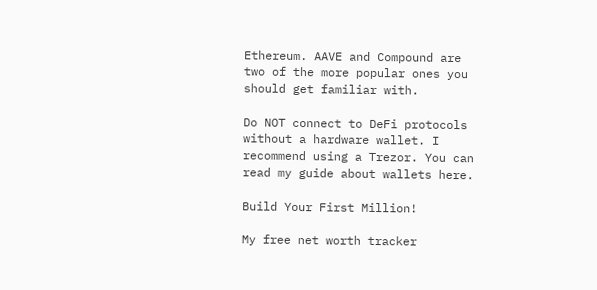Ethereum. AAVE and Compound are two of the more popular ones you should get familiar with.

Do NOT connect to DeFi protocols without a hardware wallet. I recommend using a Trezor. You can read my guide about wallets here.

Build Your First Million!

My free net worth tracker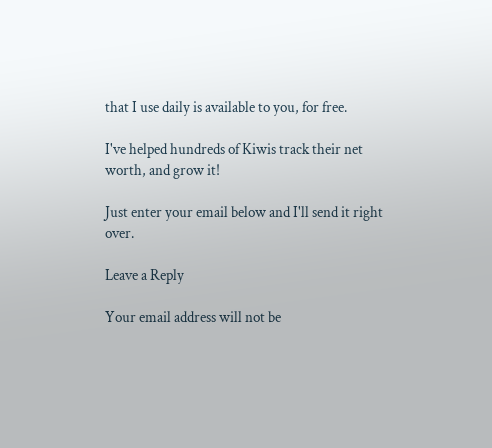that I use daily is available to you, for free.

I've helped hundreds of Kiwis track their net worth, and grow it!

Just enter your email below and I'll send it right over.

Leave a Reply

Your email address will not be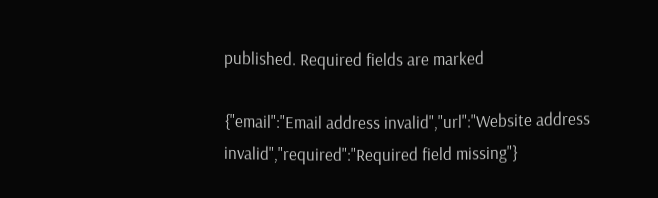published. Required fields are marked

{"email":"Email address invalid","url":"Website address invalid","required":"Required field missing"}